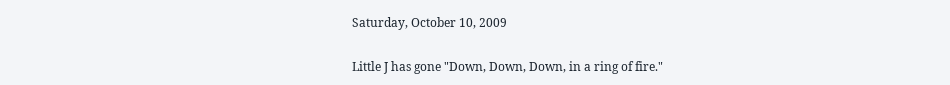Saturday, October 10, 2009

Little J has gone "Down, Down, Down, in a ring of fire."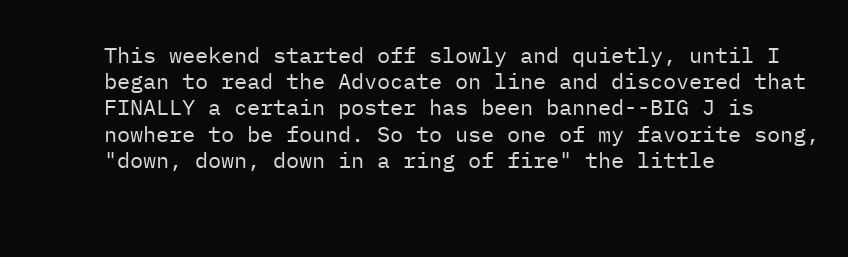This weekend started off slowly and quietly, until I began to read the Advocate on line and discovered that FINALLY a certain poster has been banned--BIG J is nowhere to be found. So to use one of my favorite song, "down, down, down in a ring of fire" the little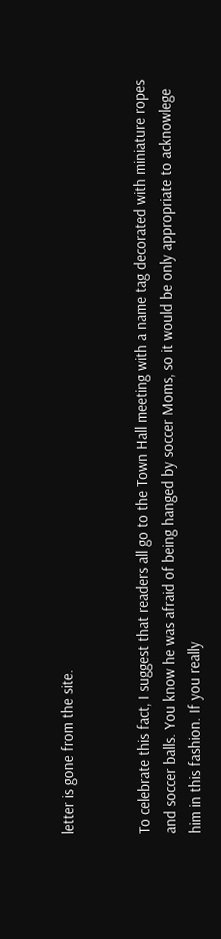letter is gone from the site.


To celebrate this fact, I suggest that readers all go to the Town Hall meeting with a name tag decorated with miniature ropes and soccer balls. You know he was afraid of being hanged by soccer Moms, so it would be only appropriate to acknowlege him in this fashion. If you really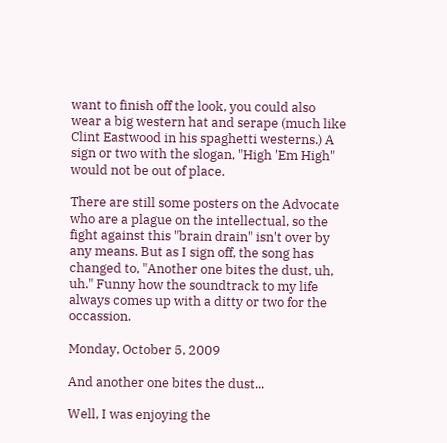want to finish off the look, you could also wear a big western hat and serape (much like Clint Eastwood in his spaghetti westerns.) A sign or two with the slogan, "High 'Em High" would not be out of place.

There are still some posters on the Advocate who are a plague on the intellectual, so the fight against this "brain drain" isn't over by any means. But as I sign off, the song has changed to, "Another one bites the dust, uh, uh." Funny how the soundtrack to my life always comes up with a ditty or two for the occassion.

Monday, October 5, 2009

And another one bites the dust...

Well, I was enjoying the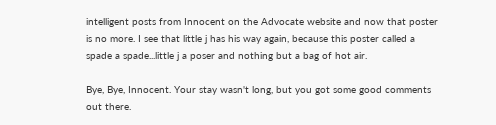intelligent posts from Innocent on the Advocate website and now that poster is no more. I see that little j has his way again, because this poster called a spade a spade...little j a poser and nothing but a bag of hot air.

Bye, Bye, Innocent. Your stay wasn't long, but you got some good comments out there.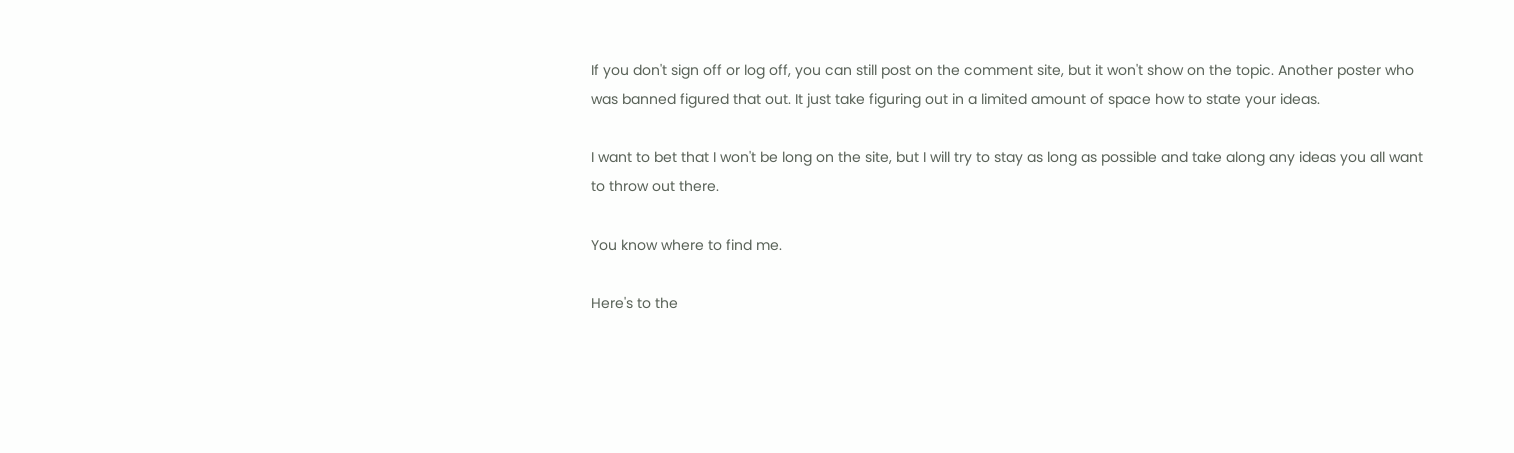If you don't sign off or log off, you can still post on the comment site, but it won't show on the topic. Another poster who was banned figured that out. It just take figuring out in a limited amount of space how to state your ideas.

I want to bet that I won't be long on the site, but I will try to stay as long as possible and take along any ideas you all want to throw out there.

You know where to find me.

Here's to the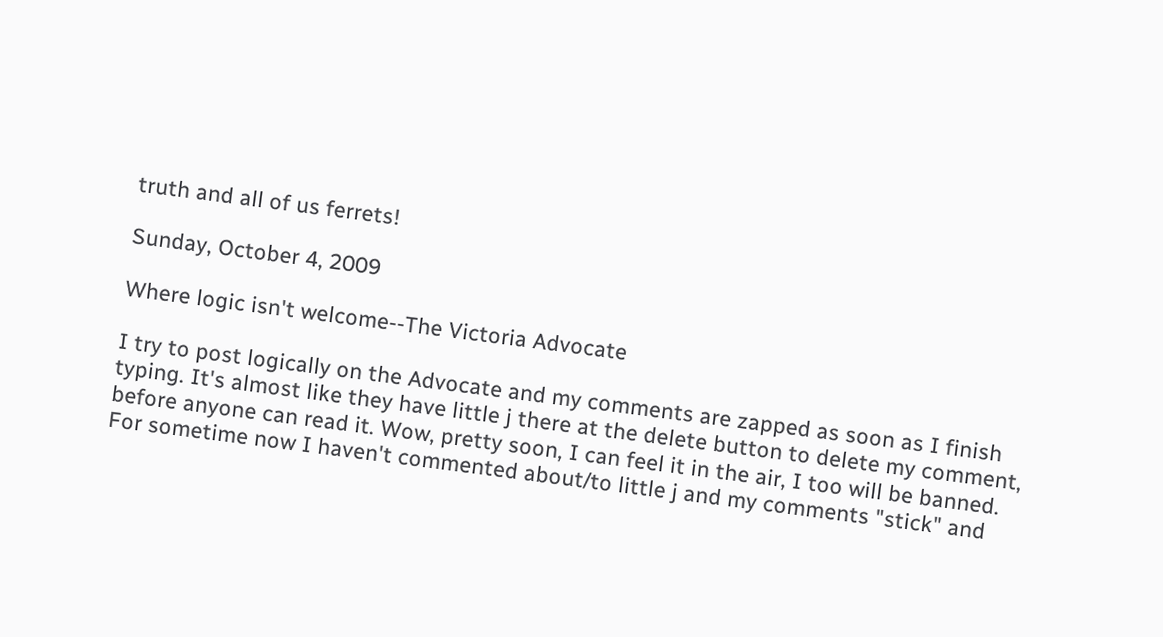truth and all of us ferrets!

Sunday, October 4, 2009

Where logic isn't welcome--The Victoria Advocate

I try to post logically on the Advocate and my comments are zapped as soon as I finish typing. It's almost like they have little j there at the delete button to delete my comment, before anyone can read it. Wow, pretty soon, I can feel it in the air, I too will be banned. For sometime now I haven't commented about/to little j and my comments "stick" and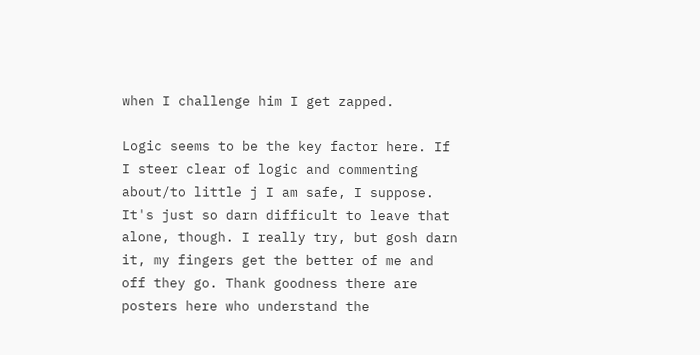when I challenge him I get zapped.

Logic seems to be the key factor here. If I steer clear of logic and commenting about/to little j I am safe, I suppose. It's just so darn difficult to leave that alone, though. I really try, but gosh darn it, my fingers get the better of me and off they go. Thank goodness there are posters here who understand the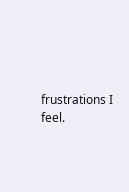frustrations I feel.